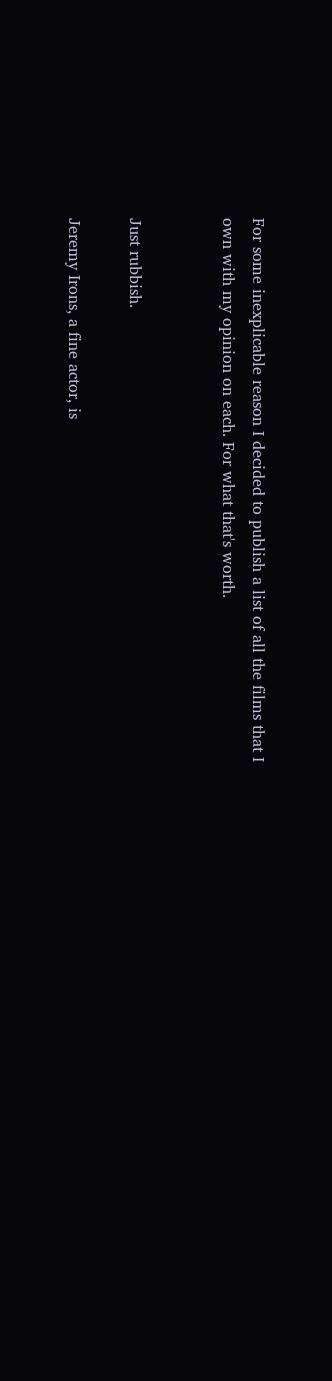For some inexplicable reason I decided to publish a list of all the films that I own with my opinion on each. For what that's worth.


Just rubbish.

Jeremy Irons, a fine actor, is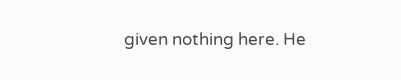given nothing here. He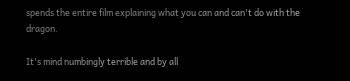spends the entire film explaining what you can and can't do with the dragon.

It's mind numbingly terrible and by all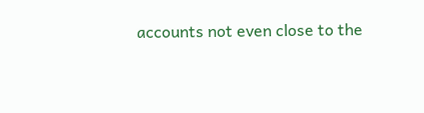accounts not even close to the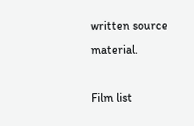written source material.

Film list